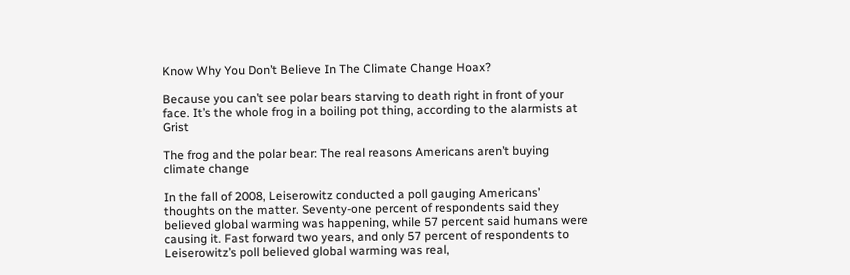Know Why You Don’t Believe In The Climate Change Hoax?

Because you can’t see polar bears starving to death right in front of your face. It’s the whole frog in a boiling pot thing, according to the alarmists at Grist

The frog and the polar bear: The real reasons Americans aren’t buying climate change

In the fall of 2008, Leiserowitz conducted a poll gauging Americans’ thoughts on the matter. Seventy-one percent of respondents said they believed global warming was happening, while 57 percent said humans were causing it. Fast forward two years, and only 57 percent of respondents to Leiserowitz’s poll believed global warming was real,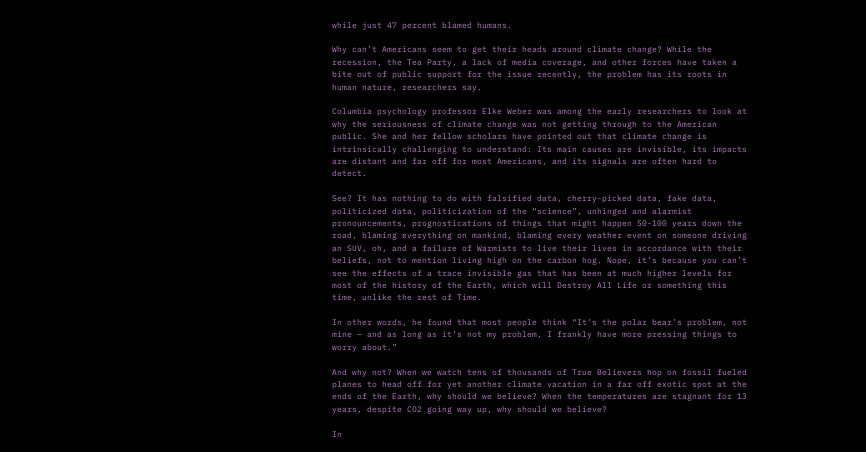while just 47 percent blamed humans.

Why can’t Americans seem to get their heads around climate change? While the recession, the Tea Party, a lack of media coverage, and other forces have taken a bite out of public support for the issue recently, the problem has its roots in human nature, researchers say.

Columbia psychology professor Elke Weber was among the early researchers to look at why the seriousness of climate change was not getting through to the American public. She and her fellow scholars have pointed out that climate change is intrinsically challenging to understand: Its main causes are invisible, its impacts are distant and far off for most Americans, and its signals are often hard to detect.

See? It has nothing to do with falsified data, cherry-picked data, fake data, politicized data, politicization of the “science”, unhinged and alarmist pronouncements, prognostications of things that might happen 50-100 years down the road, blaming everything on mankind, blaming every weather event on someone driving an SUV, oh, and a failure of Warmists to live their lives in accordance with their beliefs, not to mention living high on the carbon hog. Nope, it’s because you can’t see the effects of a trace invisible gas that has been at much higher levels for most of the history of the Earth, which will Destroy All Life or something this time, unlike the rest of Time.

In other words, he found that most people think “It’s the polar bear’s problem, not mine — and as long as it’s not my problem, I frankly have more pressing things to worry about.”

And why not? When we watch tens of thousands of True Believers hop on fossil fueled planes to head off for yet another climate vacation in a far off exotic spot at the ends of the Earth, why should we believe? When the temperatures are stagnant for 13 years, despite CO2 going way up, why should we believe?

In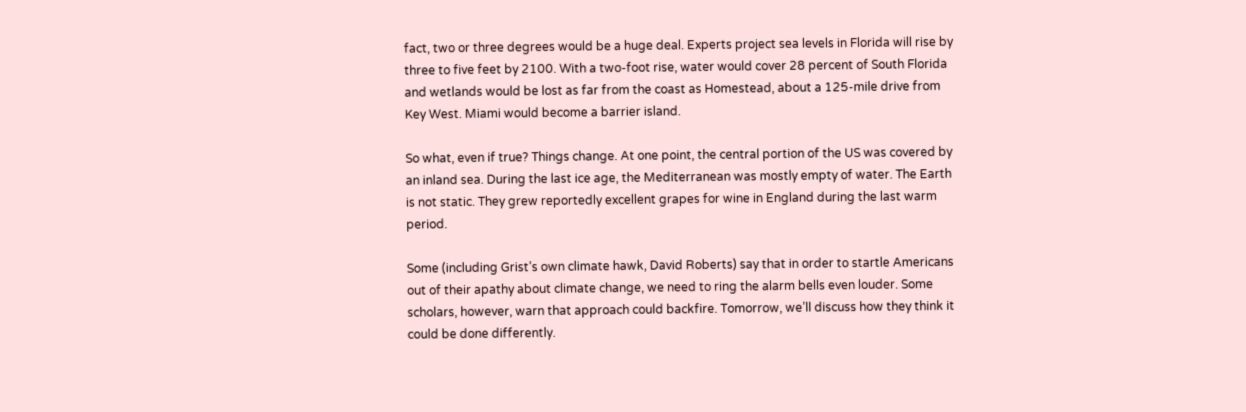fact, two or three degrees would be a huge deal. Experts project sea levels in Florida will rise by three to five feet by 2100. With a two-foot rise, water would cover 28 percent of South Florida and wetlands would be lost as far from the coast as Homestead, about a 125-mile drive from Key West. Miami would become a barrier island.

So what, even if true? Things change. At one point, the central portion of the US was covered by an inland sea. During the last ice age, the Mediterranean was mostly empty of water. The Earth is not static. They grew reportedly excellent grapes for wine in England during the last warm period.

Some (including Grist’s own climate hawk, David Roberts) say that in order to startle Americans out of their apathy about climate change, we need to ring the alarm bells even louder. Some scholars, however, warn that approach could backfire. Tomorrow, we’ll discuss how they think it could be done differently.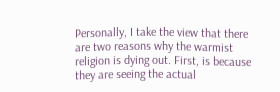Personally, I take the view that there are two reasons why the warmist religion is dying out. First, is because they are seeing the actual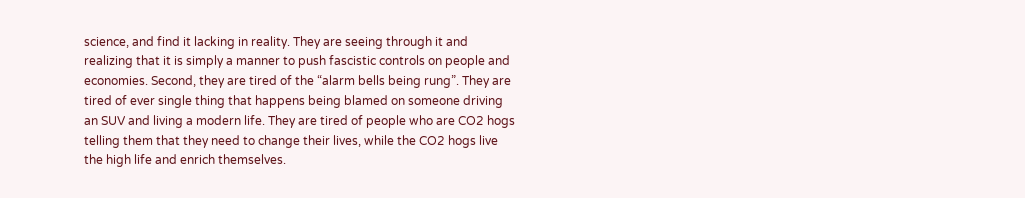science, and find it lacking in reality. They are seeing through it and realizing that it is simply a manner to push fascistic controls on people and economies. Second, they are tired of the “alarm bells being rung”. They are tired of ever single thing that happens being blamed on someone driving an SUV and living a modern life. They are tired of people who are CO2 hogs telling them that they need to change their lives, while the CO2 hogs live the high life and enrich themselves.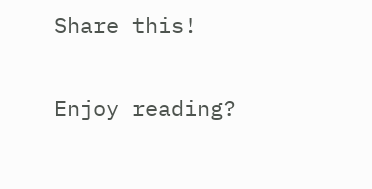Share this!

Enjoy reading?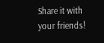Share it with your friends!